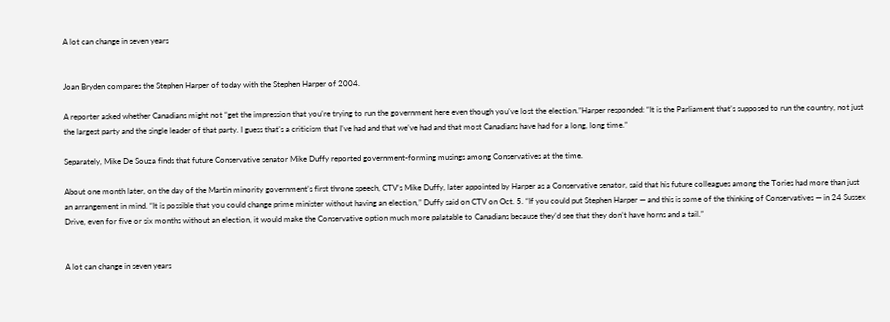A lot can change in seven years


Joan Bryden compares the Stephen Harper of today with the Stephen Harper of 2004.

A reporter asked whether Canadians might not “get the impression that you’re trying to run the government here even though you’ve lost the election.”Harper responded: “It is the Parliament that’s supposed to run the country, not just the largest party and the single leader of that party. I guess that’s a criticism that I’ve had and that we’ve had and that most Canadians have had for a long, long time.”

Separately, Mike De Souza finds that future Conservative senator Mike Duffy reported government-forming musings among Conservatives at the time.

About one month later, on the day of the Martin minority government’s first throne speech, CTV’s Mike Duffy, later appointed by Harper as a Conservative senator, said that his future colleagues among the Tories had more than just an arrangement in mind. “It is possible that you could change prime minister without having an election,” Duffy said on CTV on Oct. 5. “If you could put Stephen Harper — and this is some of the thinking of Conservatives — in 24 Sussex Drive, even for five or six months without an election, it would make the Conservative option much more palatable to Canadians because they’d see that they don’t have horns and a tail.”


A lot can change in seven years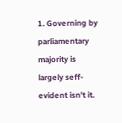1. Governing by parliamentary majority is largely seff-evident isn't it.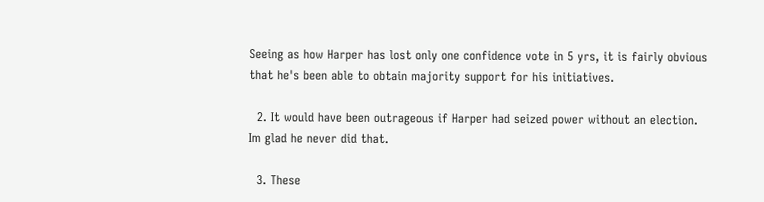Seeing as how Harper has lost only one confidence vote in 5 yrs, it is fairly obvious that he's been able to obtain majority support for his initiatives.

  2. It would have been outrageous if Harper had seized power without an election. Im glad he never did that.

  3. These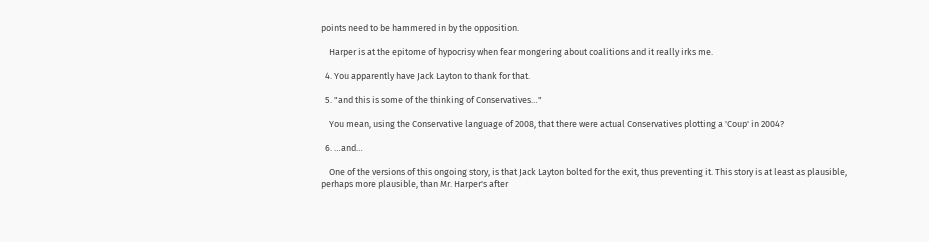points need to be hammered in by the opposition.

    Harper is at the epitome of hypocrisy when fear mongering about coalitions and it really irks me.

  4. You apparently have Jack Layton to thank for that.

  5. "and this is some of the thinking of Conservatives…"

    You mean, using the Conservative language of 2008, that there were actual Conservatives plotting a 'Coup' in 2004?

  6. …and…

    One of the versions of this ongoing story, is that Jack Layton bolted for the exit, thus preventing it. This story is at least as plausible, perhaps more plausible, than Mr. Harper's after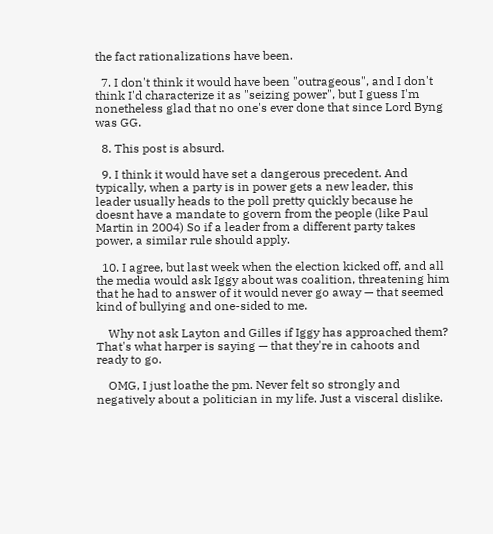the fact rationalizations have been.

  7. I don't think it would have been "outrageous", and I don't think I'd characterize it as "seizing power", but I guess I'm nonetheless glad that no one's ever done that since Lord Byng was GG.

  8. This post is absurd.

  9. I think it would have set a dangerous precedent. And typically, when a party is in power gets a new leader, this leader usually heads to the poll pretty quickly because he doesnt have a mandate to govern from the people (like Paul Martin in 2004) So if a leader from a different party takes power, a similar rule should apply.

  10. I agree, but last week when the election kicked off, and all the media would ask Iggy about was coalition, threatening him that he had to answer of it would never go away — that seemed kind of bullying and one-sided to me.

    Why not ask Layton and Gilles if Iggy has approached them? That's what harper is saying — that they're in cahoots and ready to go.

    OMG, I just loathe the pm. Never felt so strongly and negatively about a politician in my life. Just a visceral dislike.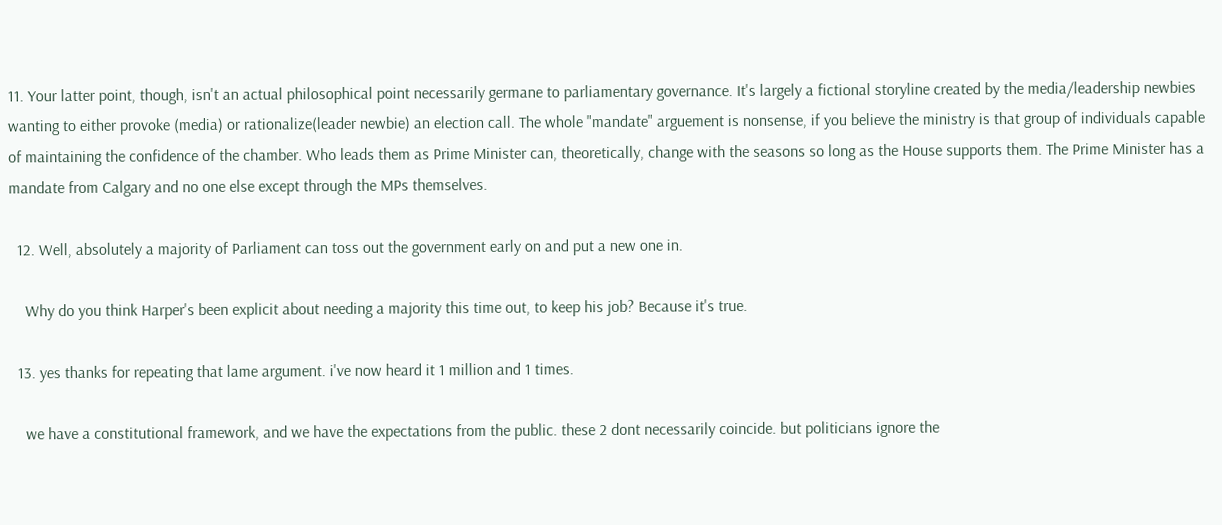11. Your latter point, though, isn't an actual philosophical point necessarily germane to parliamentary governance. It's largely a fictional storyline created by the media/leadership newbies wanting to either provoke (media) or rationalize(leader newbie) an election call. The whole "mandate" arguement is nonsense, if you believe the ministry is that group of individuals capable of maintaining the confidence of the chamber. Who leads them as Prime Minister can, theoretically, change with the seasons so long as the House supports them. The Prime Minister has a mandate from Calgary and no one else except through the MPs themselves.

  12. Well, absolutely a majority of Parliament can toss out the government early on and put a new one in.

    Why do you think Harper's been explicit about needing a majority this time out, to keep his job? Because it's true.

  13. yes thanks for repeating that lame argument. i've now heard it 1 million and 1 times.

    we have a constitutional framework, and we have the expectations from the public. these 2 dont necessarily coincide. but politicians ignore the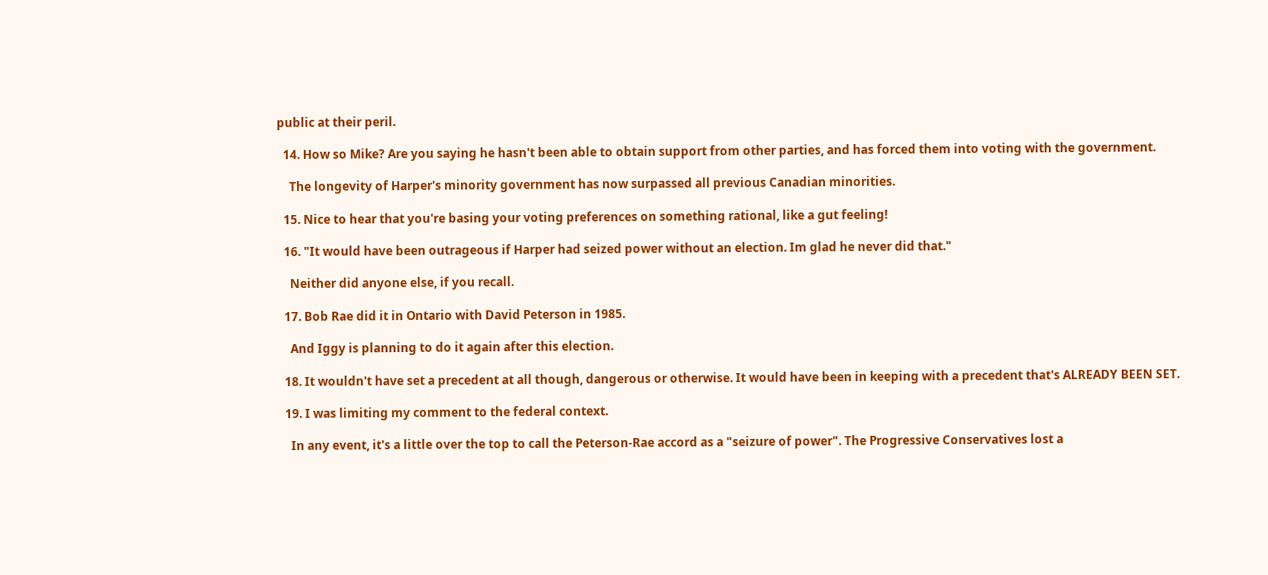public at their peril.

  14. How so Mike? Are you saying he hasn't been able to obtain support from other parties, and has forced them into voting with the government.

    The longevity of Harper's minority government has now surpassed all previous Canadian minorities.

  15. Nice to hear that you're basing your voting preferences on something rational, like a gut feeling!

  16. "It would have been outrageous if Harper had seized power without an election. Im glad he never did that."

    Neither did anyone else, if you recall.

  17. Bob Rae did it in Ontario with David Peterson in 1985.

    And Iggy is planning to do it again after this election.

  18. It wouldn't have set a precedent at all though, dangerous or otherwise. It would have been in keeping with a precedent that's ALREADY BEEN SET.

  19. I was limiting my comment to the federal context.

    In any event, it's a little over the top to call the Peterson-Rae accord as a "seizure of power". The Progressive Conservatives lost a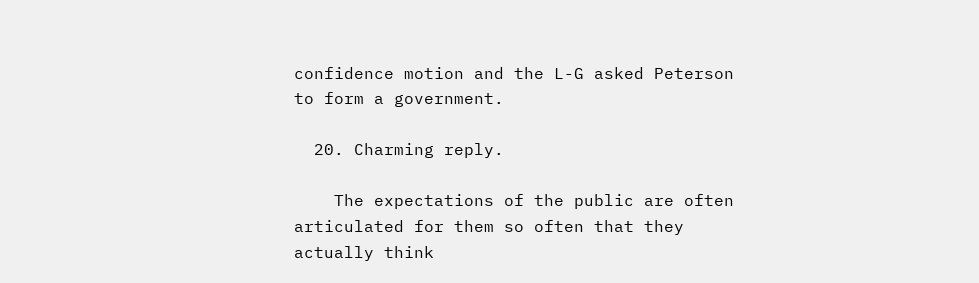confidence motion and the L-G asked Peterson to form a government.

  20. Charming reply.

    The expectations of the public are often articulated for them so often that they actually think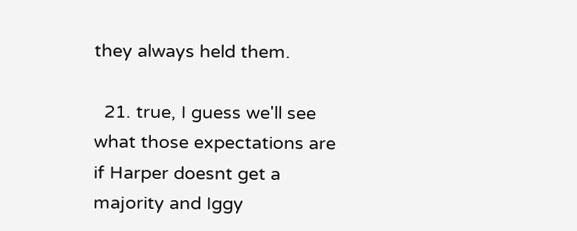they always held them.

  21. true, I guess we'll see what those expectations are if Harper doesnt get a majority and Iggy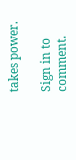takes power.

Sign in to comment.